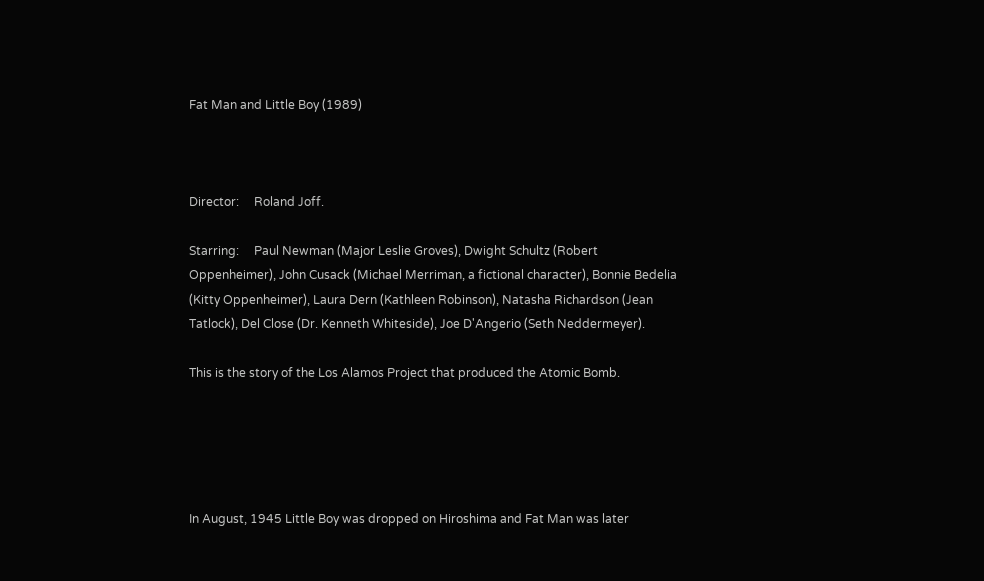Fat Man and Little Boy (1989)



Director:     Roland Joff.

Starring:     Paul Newman (Major Leslie Groves), Dwight Schultz (Robert Oppenheimer), John Cusack (Michael Merriman, a fictional character), Bonnie Bedelia (Kitty Oppenheimer), Laura Dern (Kathleen Robinson), Natasha Richardson (Jean Tatlock), Del Close (Dr. Kenneth Whiteside), Joe D'Angerio (Seth Neddermeyer).

This is the story of the Los Alamos Project that produced the Atomic Bomb.





In August, 1945 Little Boy was dropped on Hiroshima and Fat Man was later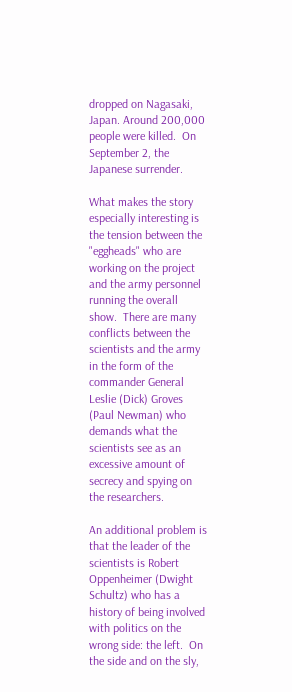dropped on Nagasaki, Japan. Around 200,000 people were killed.  On September 2, the Japanese surrender.

What makes the story especially interesting is the tension between the "eggheads" who are working on the project and the army personnel running the overall show.  There are many conflicts between the scientists and the army in the form of the commander General Leslie (Dick) Groves (Paul Newman) who demands what the scientists see as an excessive amount of  secrecy and spying on the researchers.

An additional problem is that the leader of the scientists is Robert Oppenheimer (Dwight Schultz) who has a history of being involved with politics on the wrong side: the left.  On the side and on the sly,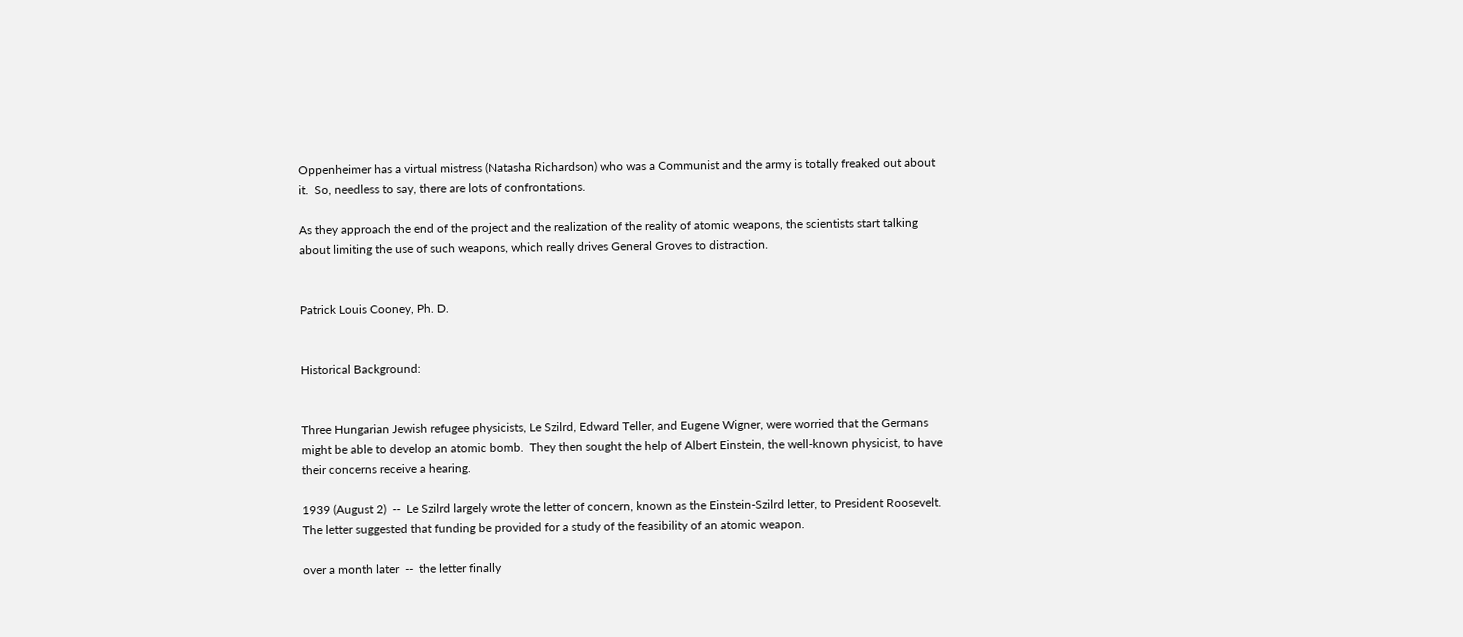Oppenheimer has a virtual mistress (Natasha Richardson) who was a Communist and the army is totally freaked out about it.  So, needless to say, there are lots of confrontations.

As they approach the end of the project and the realization of the reality of atomic weapons, the scientists start talking about limiting the use of such weapons, which really drives General Groves to distraction.


Patrick Louis Cooney, Ph. D.


Historical Background:


Three Hungarian Jewish refugee physicists, Le Szilrd, Edward Teller, and Eugene Wigner, were worried that the Germans might be able to develop an atomic bomb.  They then sought the help of Albert Einstein, the well-known physicist, to have their concerns receive a hearing.

1939 (August 2)  --  Le Szilrd largely wrote the letter of concern, known as the Einstein-Szilrd letter, to President Roosevelt.  The letter suggested that funding be provided for a study of the feasibility of an atomic weapon.

over a month later  --  the letter finally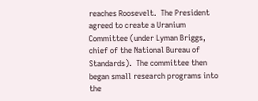reaches Roosevelt.  The President agreed to create a Uranium Committee (under Lyman Briggs, chief of the National Bureau of Standards).  The committee then began small research programs into the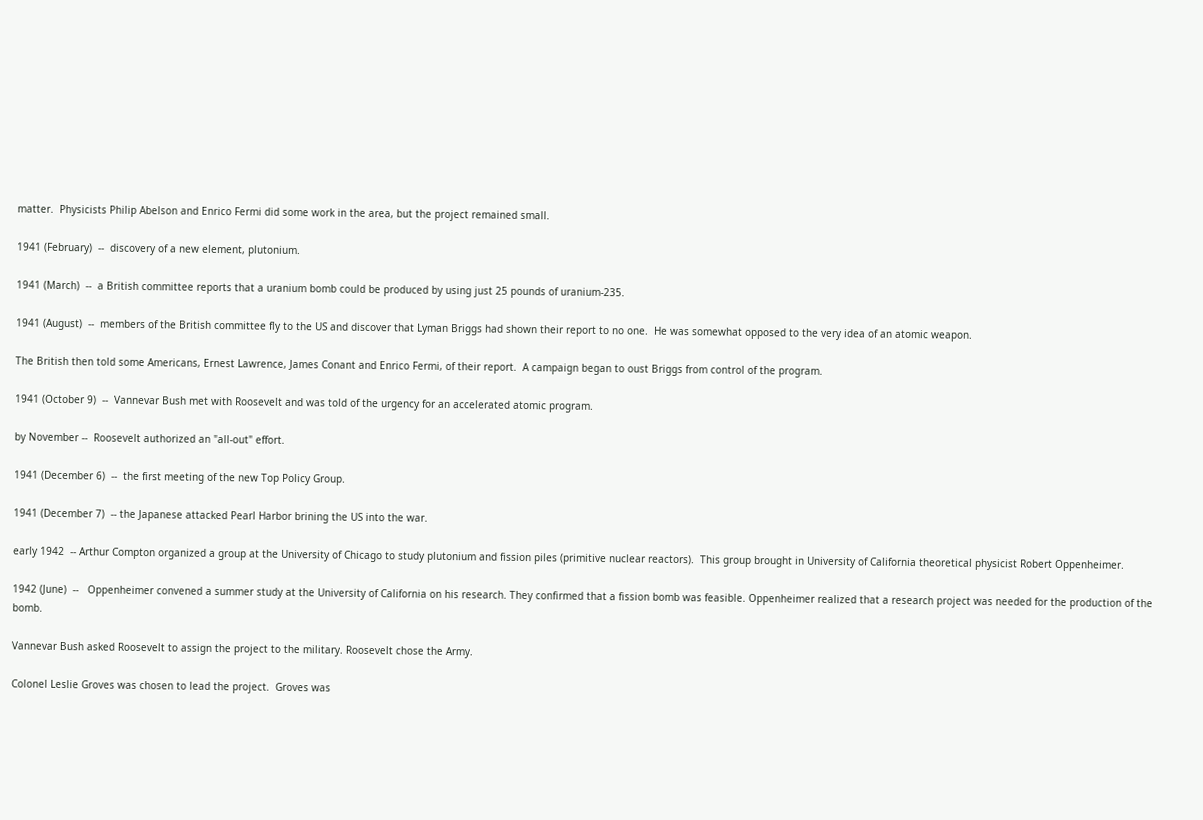matter.  Physicists Philip Abelson and Enrico Fermi did some work in the area, but the project remained small.

1941 (February)  --  discovery of a new element, plutonium.

1941 (March)  --  a British committee reports that a uranium bomb could be produced by using just 25 pounds of uranium-235.

1941 (August)  --  members of the British committee fly to the US and discover that Lyman Briggs had shown their report to no one.  He was somewhat opposed to the very idea of an atomic weapon.

The British then told some Americans, Ernest Lawrence, James Conant and Enrico Fermi, of their report.  A campaign began to oust Briggs from control of the program.

1941 (October 9)  --  Vannevar Bush met with Roosevelt and was told of the urgency for an accelerated atomic program.

by November --  Roosevelt authorized an "all-out" effort.

1941 (December 6)  --  the first meeting of the new Top Policy Group.

1941 (December 7)  -- the Japanese attacked Pearl Harbor brining the US into the war.

early 1942  -- Arthur Compton organized a group at the University of Chicago to study plutonium and fission piles (primitive nuclear reactors).  This group brought in University of California theoretical physicist Robert Oppenheimer.

1942 (June)  --   Oppenheimer convened a summer study at the University of California on his research. They confirmed that a fission bomb was feasible. Oppenheimer realized that a research project was needed for the production of the bomb.

Vannevar Bush asked Roosevelt to assign the project to the military. Roosevelt chose the Army.

Colonel Leslie Groves was chosen to lead the project.  Groves was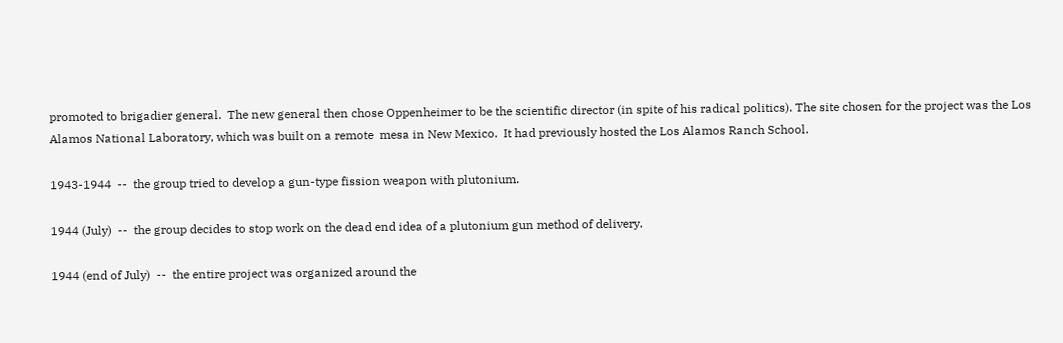promoted to brigadier general.  The new general then chose Oppenheimer to be the scientific director (in spite of his radical politics). The site chosen for the project was the Los Alamos National Laboratory, which was built on a remote  mesa in New Mexico.  It had previously hosted the Los Alamos Ranch School.

1943-1944  --  the group tried to develop a gun-type fission weapon with plutonium.

1944 (July)  --  the group decides to stop work on the dead end idea of a plutonium gun method of delivery.

1944 (end of July)  --  the entire project was organized around the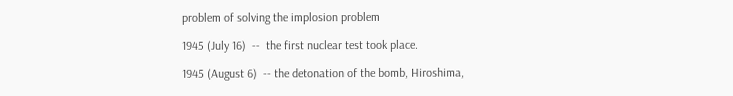problem of solving the implosion problem

1945 (July 16)  --  the first nuclear test took place.

1945 (August 6)  -- the detonation of the bomb, Hiroshima,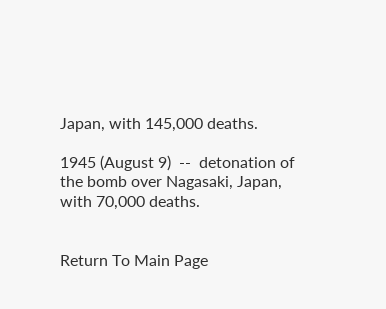Japan, with 145,000 deaths.

1945 (August 9)  --  detonation of the bomb over Nagasaki, Japan, with 70,000 deaths.


Return To Main Page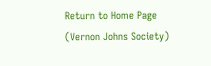Return to Home Page (Vernon Johns Society)